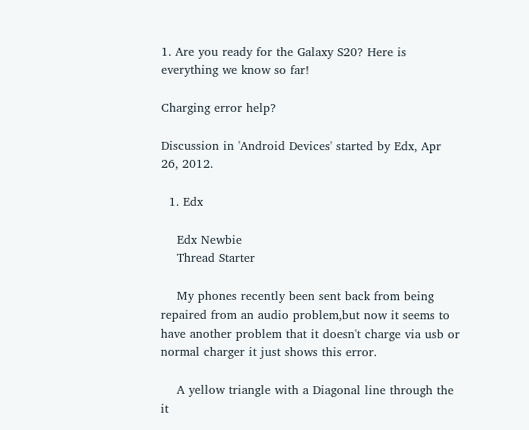1. Are you ready for the Galaxy S20? Here is everything we know so far!

Charging error help?

Discussion in 'Android Devices' started by Edx, Apr 26, 2012.

  1. Edx

    Edx Newbie
    Thread Starter

    My phones recently been sent back from being repaired from an audio problem,but now it seems to have another problem that it doesn't charge via usb or normal charger it just shows this error.

    A yellow triangle with a Diagonal line through the it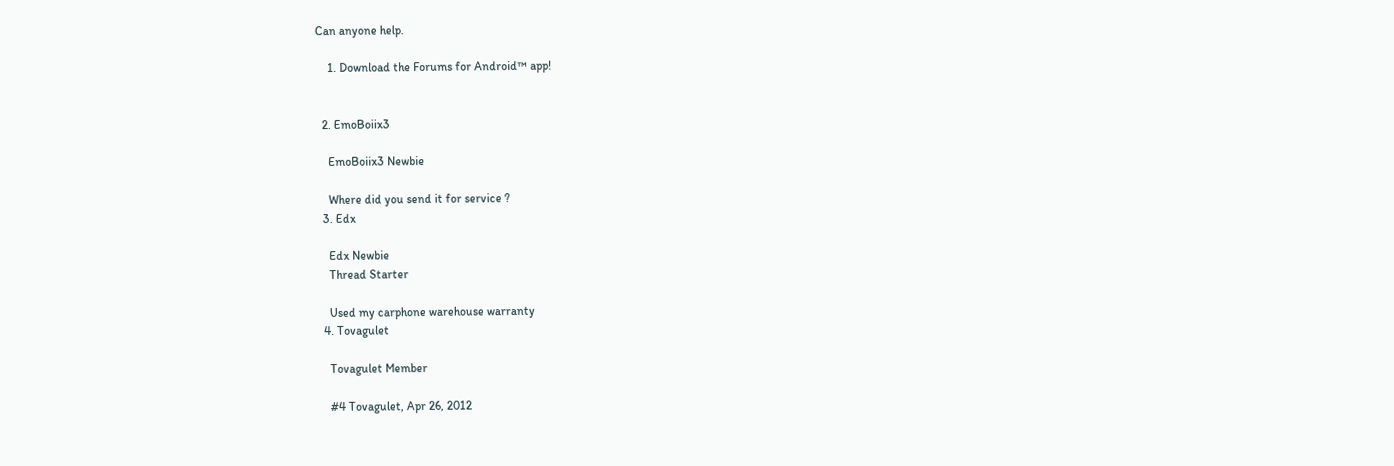Can anyone help.

    1. Download the Forums for Android™ app!


  2. EmoBoiix3

    EmoBoiix3 Newbie

    Where did you send it for service ?
  3. Edx

    Edx Newbie
    Thread Starter

    Used my carphone warehouse warranty
  4. Tovagulet

    Tovagulet Member

    #4 Tovagulet, Apr 26, 2012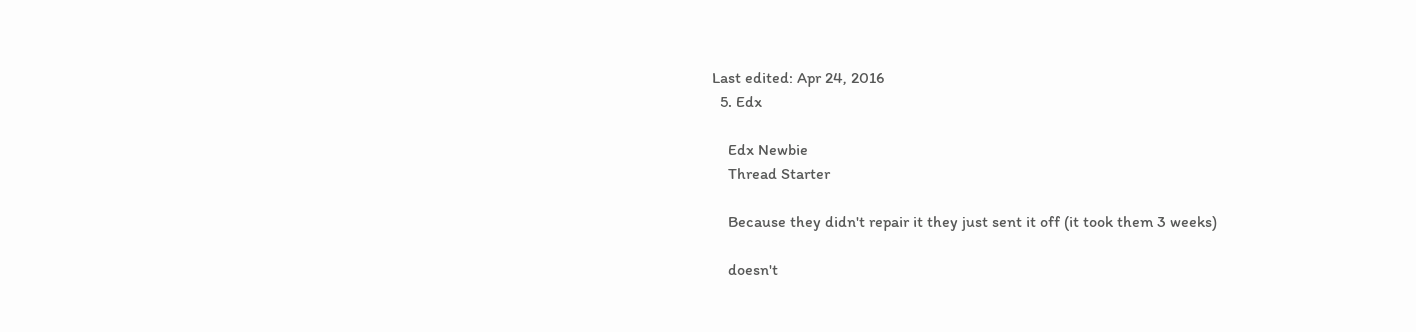Last edited: Apr 24, 2016
  5. Edx

    Edx Newbie
    Thread Starter

    Because they didn't repair it they just sent it off (it took them 3 weeks)

    doesn't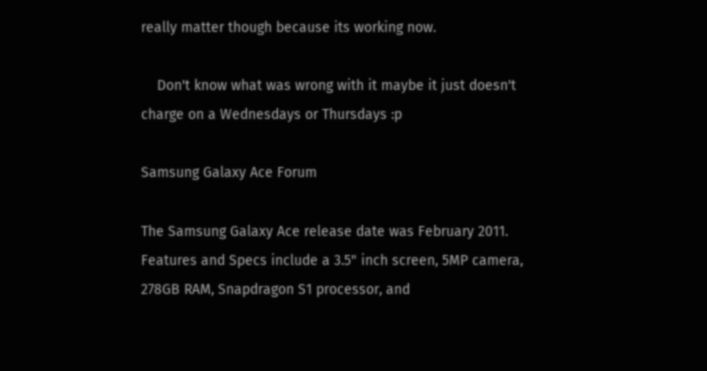really matter though because its working now.

    Don't know what was wrong with it maybe it just doesn't charge on a Wednesdays or Thursdays :p

Samsung Galaxy Ace Forum

The Samsung Galaxy Ace release date was February 2011. Features and Specs include a 3.5" inch screen, 5MP camera, 278GB RAM, Snapdragon S1 processor, and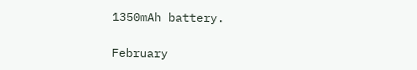1350mAh battery.

February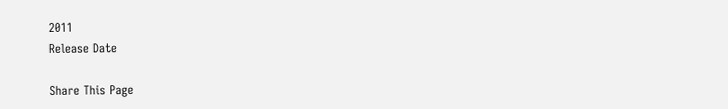2011
Release Date

Share This Page